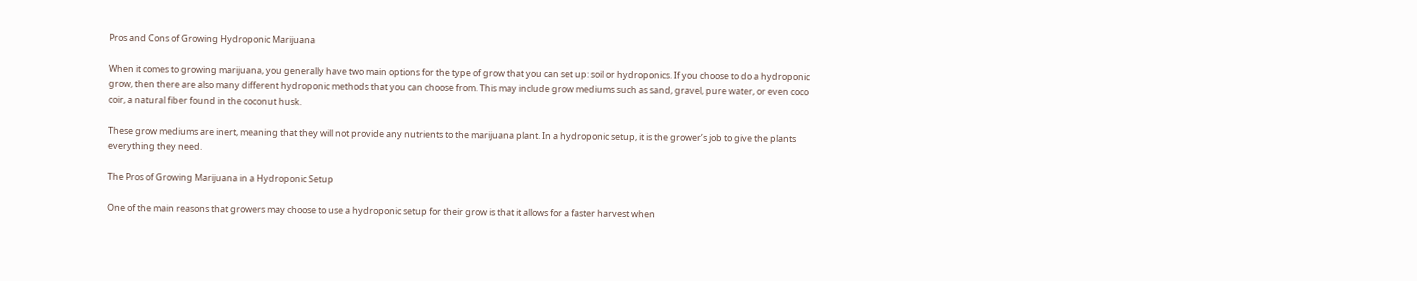Pros and Cons of Growing Hydroponic Marijuana

When it comes to growing marijuana, you generally have two main options for the type of grow that you can set up: soil or hydroponics. If you choose to do a hydroponic grow, then there are also many different hydroponic methods that you can choose from. This may include grow mediums such as sand, gravel, pure water, or even coco coir, a natural fiber found in the coconut husk.

These grow mediums are inert, meaning that they will not provide any nutrients to the marijuana plant. In a hydroponic setup, it is the grower’s job to give the plants everything they need.

The Pros of Growing Marijuana in a Hydroponic Setup

One of the main reasons that growers may choose to use a hydroponic setup for their grow is that it allows for a faster harvest when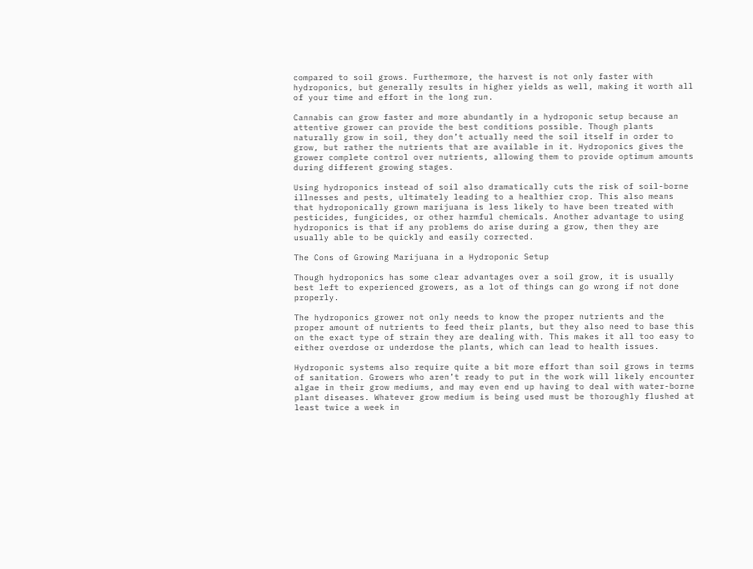compared to soil grows. Furthermore, the harvest is not only faster with hydroponics, but generally results in higher yields as well, making it worth all of your time and effort in the long run.

Cannabis can grow faster and more abundantly in a hydroponic setup because an attentive grower can provide the best conditions possible. Though plants naturally grow in soil, they don’t actually need the soil itself in order to grow, but rather the nutrients that are available in it. Hydroponics gives the grower complete control over nutrients, allowing them to provide optimum amounts during different growing stages.

Using hydroponics instead of soil also dramatically cuts the risk of soil-borne illnesses and pests, ultimately leading to a healthier crop. This also means that hydroponically grown marijuana is less likely to have been treated with pesticides, fungicides, or other harmful chemicals. Another advantage to using hydroponics is that if any problems do arise during a grow, then they are usually able to be quickly and easily corrected.

The Cons of Growing Marijuana in a Hydroponic Setup

Though hydroponics has some clear advantages over a soil grow, it is usually best left to experienced growers, as a lot of things can go wrong if not done properly.

The hydroponics grower not only needs to know the proper nutrients and the proper amount of nutrients to feed their plants, but they also need to base this on the exact type of strain they are dealing with. This makes it all too easy to either overdose or underdose the plants, which can lead to health issues.

Hydroponic systems also require quite a bit more effort than soil grows in terms of sanitation. Growers who aren’t ready to put in the work will likely encounter algae in their grow mediums, and may even end up having to deal with water-borne plant diseases. Whatever grow medium is being used must be thoroughly flushed at least twice a week in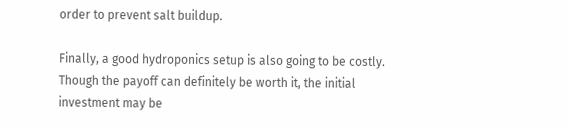order to prevent salt buildup.

Finally, a good hydroponics setup is also going to be costly. Though the payoff can definitely be worth it, the initial investment may be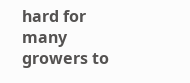hard for many growers to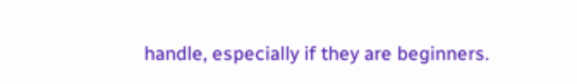handle, especially if they are beginners.